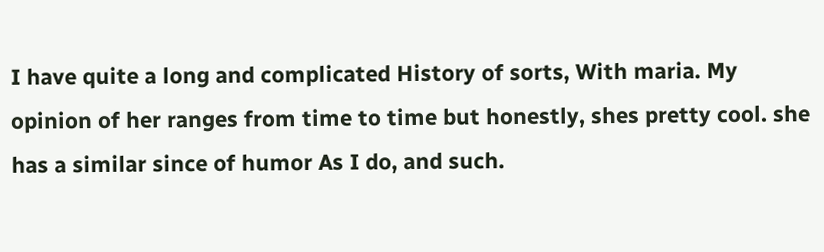I have quite a long and complicated History of sorts, With maria. My opinion of her ranges from time to time but honestly, shes pretty cool. she has a similar since of humor As I do, and such.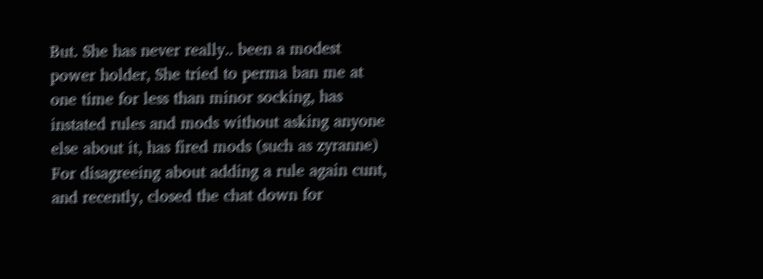But. She has never really.. been a modest power holder, She tried to perma ban me at one time for less than minor socking, has instated rules and mods without asking anyone else about it, has fired mods (such as zyranne) For disagreeing about adding a rule again cunt, and recently, closed the chat down for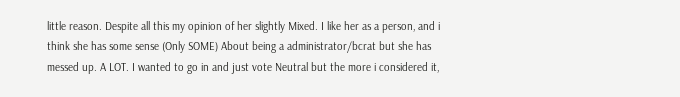little reason. Despite all this my opinion of her slightly Mixed. I like her as a person, and i think she has some sense (Only SOME) About being a administrator/bcrat but she has messed up. A LOT. I wanted to go in and just vote Neutral but the more i considered it,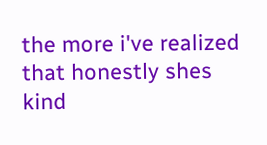the more i've realized that honestly shes kind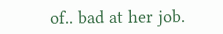of.. bad at her job.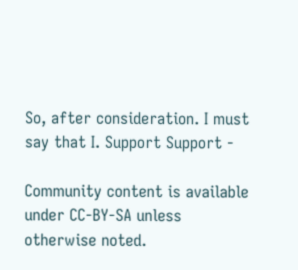So, after consideration. I must say that I. Support Support -

Community content is available under CC-BY-SA unless otherwise noted.